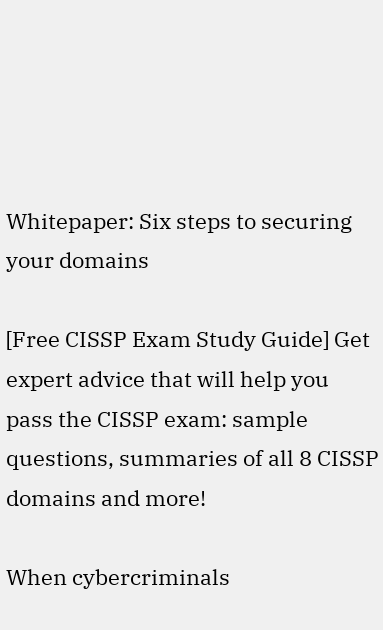Whitepaper: Six steps to securing your domains

[Free CISSP Exam Study Guide] Get expert advice that will help you pass the CISSP exam: sample questions, summaries of all 8 CISSP domains and more!

When cybercriminals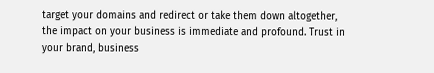target your domains and redirect or take them down altogether, the impact on your business is immediate and profound. Trust in your brand, business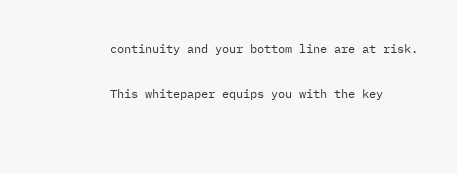continuity and your bottom line are at risk.

This whitepaper equips you with the key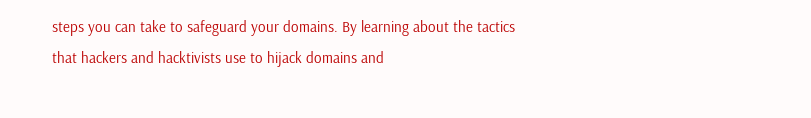steps you can take to safeguard your domains. By learning about the tactics that hackers and hacktivists use to hijack domains and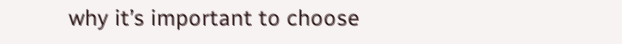why it’s important to choose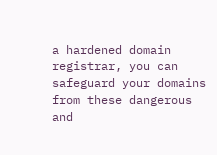a hardened domain registrar, you can safeguard your domains from these dangerous and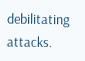debilitating attacks.